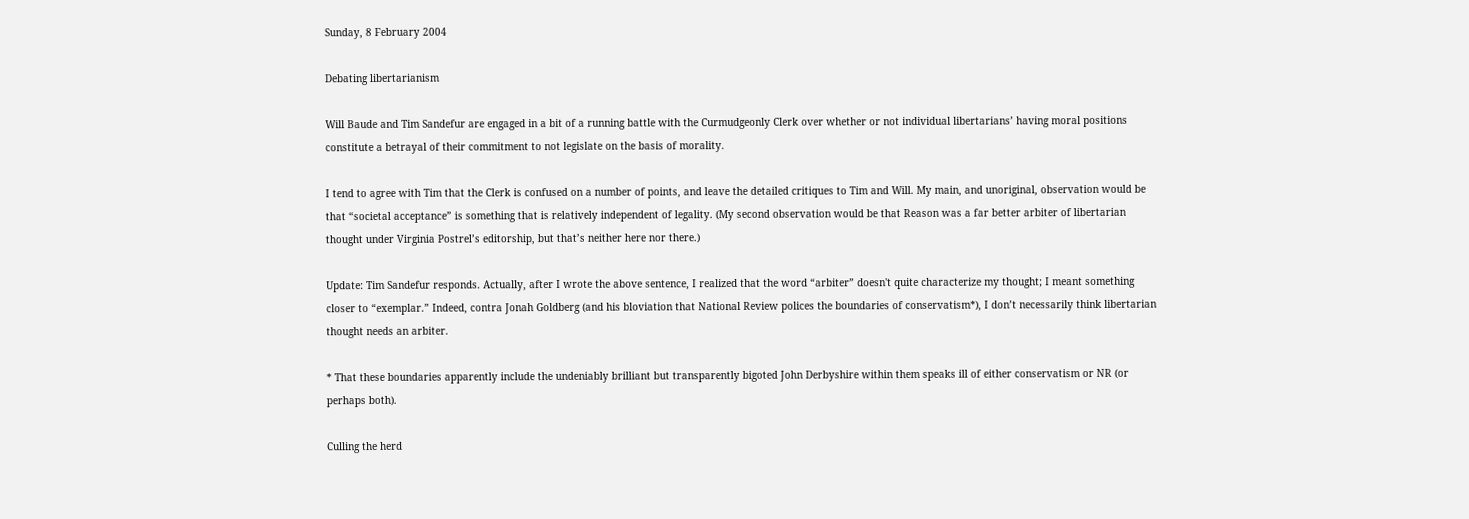Sunday, 8 February 2004

Debating libertarianism

Will Baude and Tim Sandefur are engaged in a bit of a running battle with the Curmudgeonly Clerk over whether or not individual libertarians’ having moral positions constitute a betrayal of their commitment to not legislate on the basis of morality.

I tend to agree with Tim that the Clerk is confused on a number of points, and leave the detailed critiques to Tim and Will. My main, and unoriginal, observation would be that “societal acceptance” is something that is relatively independent of legality. (My second observation would be that Reason was a far better arbiter of libertarian thought under Virginia Postrel’s editorship, but that’s neither here nor there.)

Update: Tim Sandefur responds. Actually, after I wrote the above sentence, I realized that the word “arbiter” doesn't quite characterize my thought; I meant something closer to “exemplar.” Indeed, contra Jonah Goldberg (and his bloviation that National Review polices the boundaries of conservatism*), I don’t necessarily think libertarian thought needs an arbiter.

* That these boundaries apparently include the undeniably brilliant but transparently bigoted John Derbyshire within them speaks ill of either conservatism or NR (or perhaps both).

Culling the herd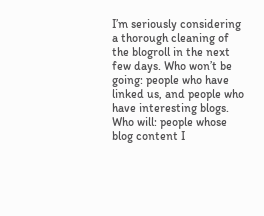I’m seriously considering a thorough cleaning of the blogroll in the next few days. Who won’t be going: people who have linked us, and people who have interesting blogs. Who will: people whose blog content I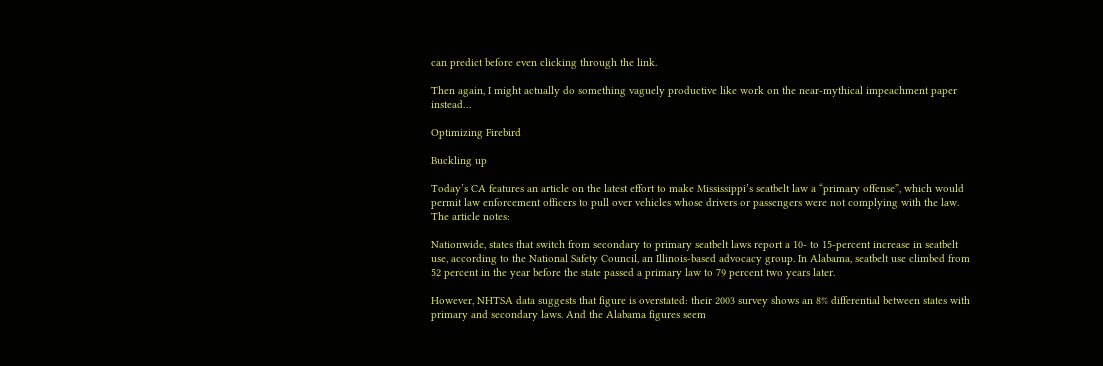can predict before even clicking through the link.

Then again, I might actually do something vaguely productive like work on the near-mythical impeachment paper instead…

Optimizing Firebird

Buckling up

Today’s CA features an article on the latest effort to make Mississippi’s seatbelt law a “primary offense”, which would permit law enforcement officers to pull over vehicles whose drivers or passengers were not complying with the law. The article notes:

Nationwide, states that switch from secondary to primary seatbelt laws report a 10- to 15-percent increase in seatbelt use, according to the National Safety Council, an Illinois-based advocacy group. In Alabama, seatbelt use climbed from 52 percent in the year before the state passed a primary law to 79 percent two years later.

However, NHTSA data suggests that figure is overstated: their 2003 survey shows an 8% differential between states with primary and secondary laws. And the Alabama figures seem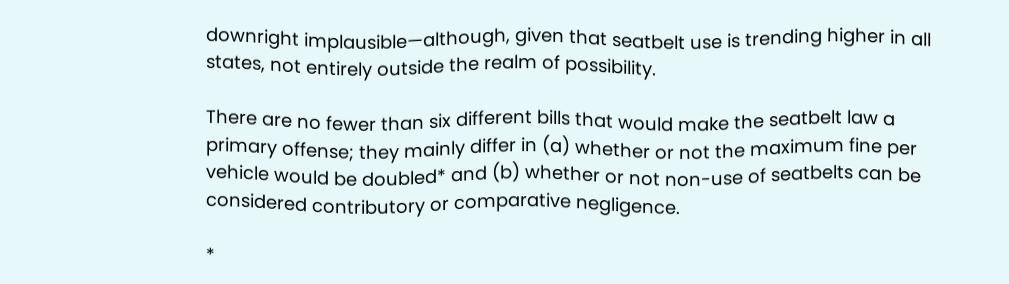downright implausible—although, given that seatbelt use is trending higher in all states, not entirely outside the realm of possibility.

There are no fewer than six different bills that would make the seatbelt law a primary offense; they mainly differ in (a) whether or not the maximum fine per vehicle would be doubled* and (b) whether or not non-use of seatbelts can be considered contributory or comparative negligence.

*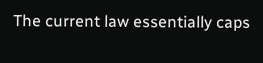The current law essentially caps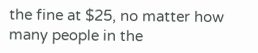the fine at $25, no matter how many people in the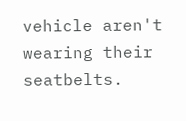vehicle aren't wearing their seatbelts.